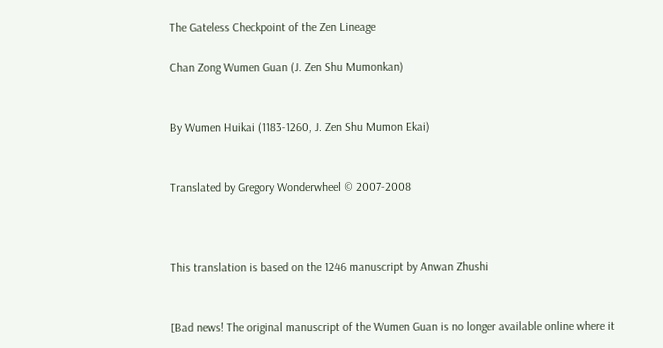The Gateless Checkpoint of the Zen Lineage

Chan Zong Wumen Guan (J. Zen Shu Mumonkan)


By Wumen Huikai (1183-1260, J. Zen Shu Mumon Ekai)


Translated by Gregory Wonderwheel © 2007-2008



This translation is based on the 1246 manuscript by Anwan Zhushi


[Bad news! The original manuscript of the Wumen Guan is no longer available online where it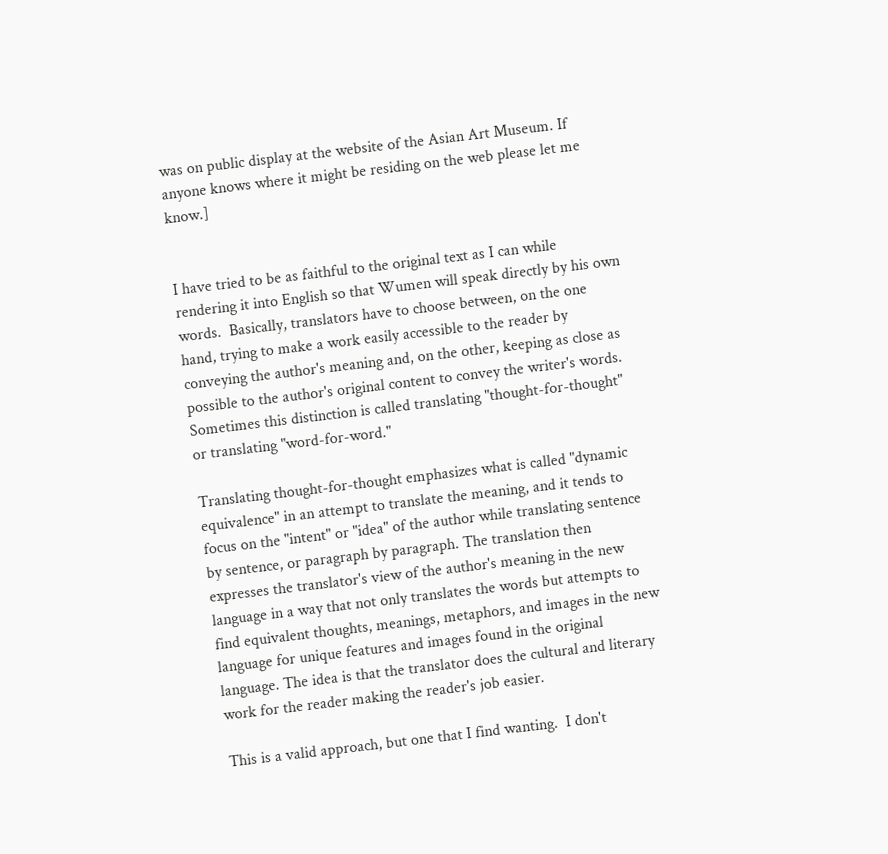was on public display at the website of the Asian Art Museum. If anyone knows where it might be residing on the web please let me know.]


I have tried to be as faithful to the original text as I can while rendering it into English so that Wumen will speak directly by his own words.  Basically, translators have to choose between, on the one hand, trying to make a work easily accessible to the reader by conveying the author's meaning and, on the other, keeping as close as possible to the author's original content to convey the writer's words.  Sometimes this distinction is called translating "thought-for-thought" or translating "word-for-word."

Translating thought-for-thought emphasizes what is called "dynamic equivalence" in an attempt to translate the meaning, and it tends to focus on the "intent" or "idea" of the author while translating sentence by sentence, or paragraph by paragraph. The translation then expresses the translator's view of the author's meaning in the new language in a way that not only translates the words but attempts to find equivalent thoughts, meanings, metaphors, and images in the new language for unique features and images found in the original language. The idea is that the translator does the cultural and literary work for the reader making the reader's job easier.

This is a valid approach, but one that I find wanting.  I don't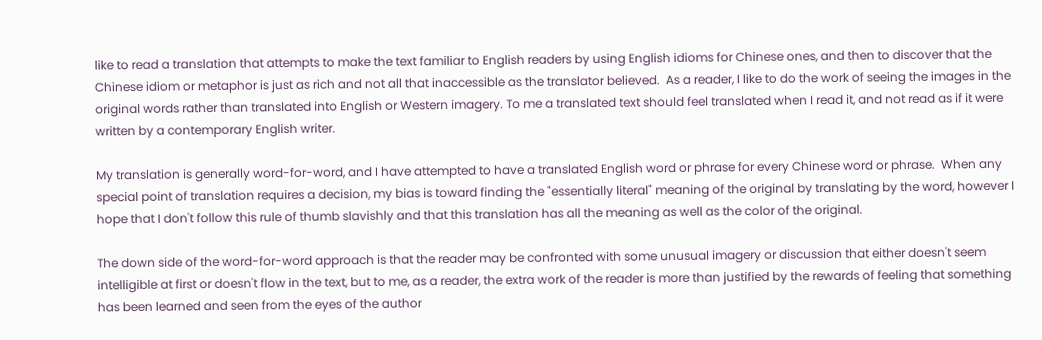like to read a translation that attempts to make the text familiar to English readers by using English idioms for Chinese ones, and then to discover that the Chinese idiom or metaphor is just as rich and not all that inaccessible as the translator believed.  As a reader, I like to do the work of seeing the images in the original words rather than translated into English or Western imagery. To me a translated text should feel translated when I read it, and not read as if it were written by a contemporary English writer.

My translation is generally word-for-word, and I have attempted to have a translated English word or phrase for every Chinese word or phrase.  When any special point of translation requires a decision, my bias is toward finding the "essentially literal" meaning of the original by translating by the word, however I hope that I don't follow this rule of thumb slavishly and that this translation has all the meaning as well as the color of the original.

The down side of the word-for-word approach is that the reader may be confronted with some unusual imagery or discussion that either doesn't seem intelligible at first or doesn't flow in the text, but to me, as a reader, the extra work of the reader is more than justified by the rewards of feeling that something has been learned and seen from the eyes of the author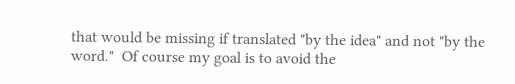that would be missing if translated "by the idea" and not "by the word."  Of course my goal is to avoid the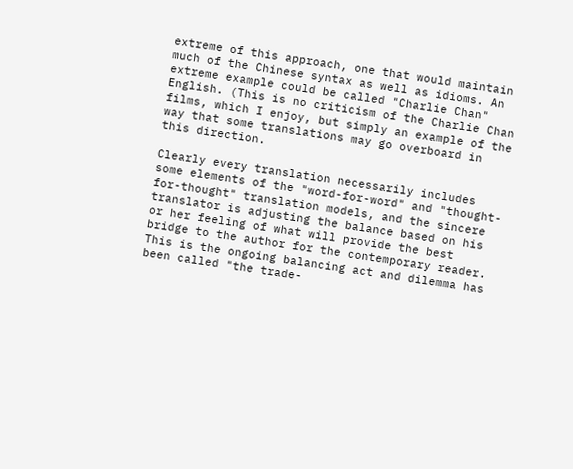extreme of this approach, one that would maintain much of the Chinese syntax as well as idioms. An extreme example could be called "Charlie Chan" English. (This is no criticism of the Charlie Chan films, which I enjoy, but simply an example of the way that some translations may go overboard in this direction.

Clearly every translation necessarily includes some elements of the "word-for-word" and "thought-for-thought" translation models, and the sincere translator is adjusting the balance based on his or her feeling of what will provide the best bridge to the author for the contemporary reader. This is the ongoing balancing act and dilemma has been called "the trade-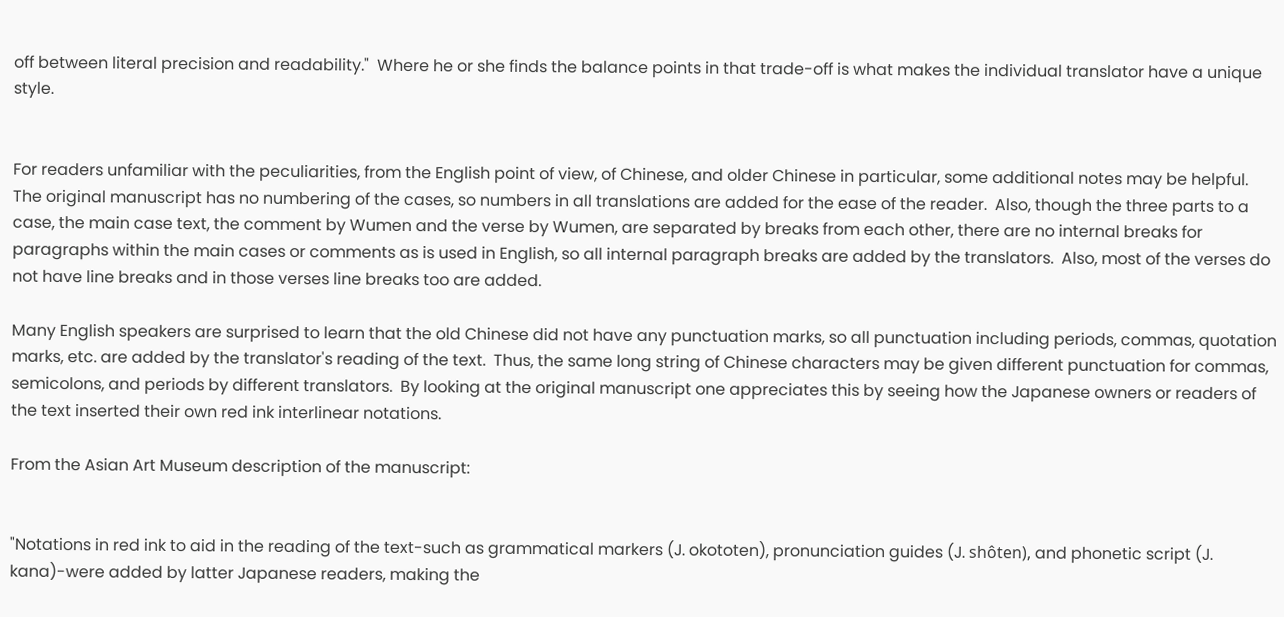off between literal precision and readability."  Where he or she finds the balance points in that trade-off is what makes the individual translator have a unique style.


For readers unfamiliar with the peculiarities, from the English point of view, of Chinese, and older Chinese in particular, some additional notes may be helpful.  The original manuscript has no numbering of the cases, so numbers in all translations are added for the ease of the reader.  Also, though the three parts to a case, the main case text, the comment by Wumen and the verse by Wumen, are separated by breaks from each other, there are no internal breaks for paragraphs within the main cases or comments as is used in English, so all internal paragraph breaks are added by the translators.  Also, most of the verses do not have line breaks and in those verses line breaks too are added.

Many English speakers are surprised to learn that the old Chinese did not have any punctuation marks, so all punctuation including periods, commas, quotation marks, etc. are added by the translator's reading of the text.  Thus, the same long string of Chinese characters may be given different punctuation for commas, semicolons, and periods by different translators.  By looking at the original manuscript one appreciates this by seeing how the Japanese owners or readers of the text inserted their own red ink interlinear notations.

From the Asian Art Museum description of the manuscript:


"Notations in red ink to aid in the reading of the text-such as grammatical markers (J. okototen), pronunciation guides (J. shôten), and phonetic script (J. kana)-were added by latter Japanese readers, making the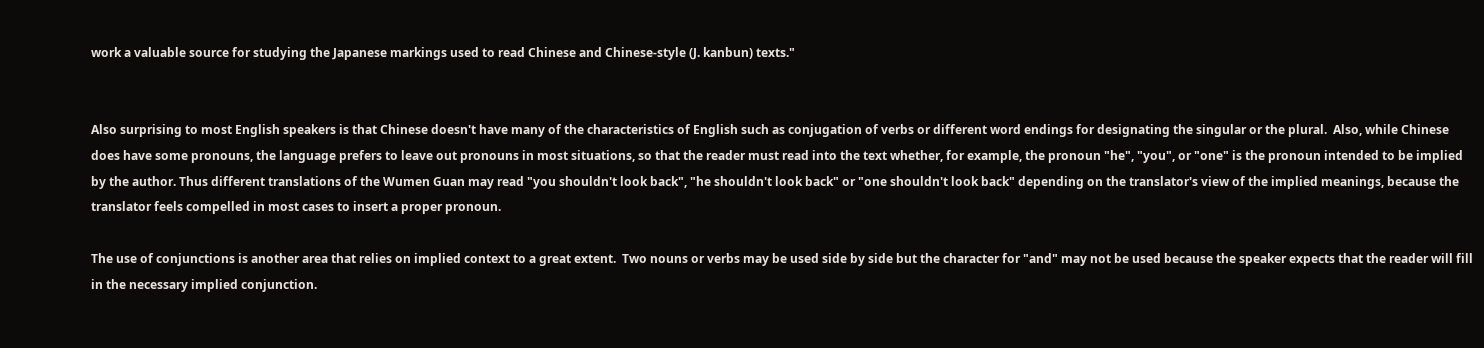work a valuable source for studying the Japanese markings used to read Chinese and Chinese-style (J. kanbun) texts."


Also surprising to most English speakers is that Chinese doesn't have many of the characteristics of English such as conjugation of verbs or different word endings for designating the singular or the plural.  Also, while Chinese does have some pronouns, the language prefers to leave out pronouns in most situations, so that the reader must read into the text whether, for example, the pronoun "he", "you", or "one" is the pronoun intended to be implied by the author. Thus different translations of the Wumen Guan may read "you shouldn't look back", "he shouldn't look back" or "one shouldn't look back" depending on the translator's view of the implied meanings, because the translator feels compelled in most cases to insert a proper pronoun.

The use of conjunctions is another area that relies on implied context to a great extent.  Two nouns or verbs may be used side by side but the character for "and" may not be used because the speaker expects that the reader will fill in the necessary implied conjunction.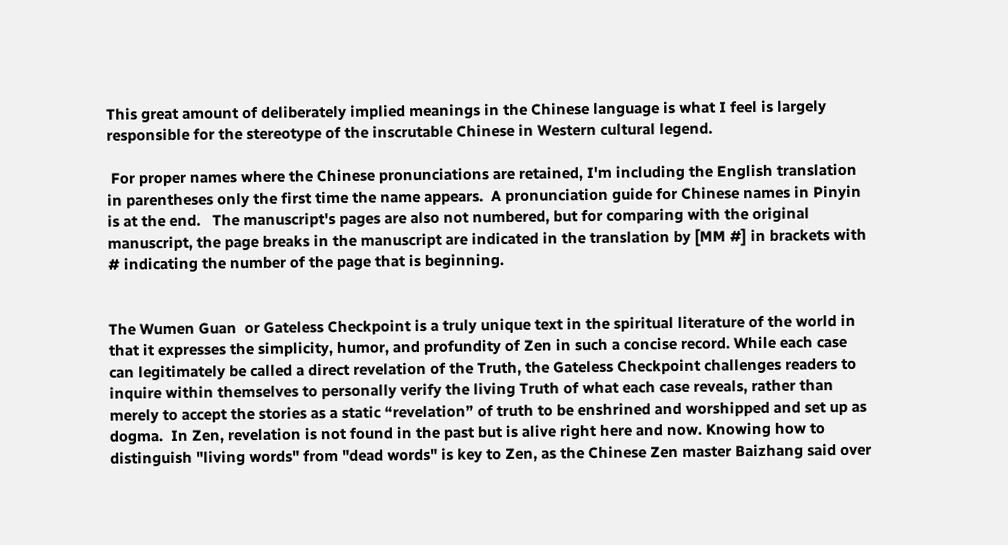This great amount of deliberately implied meanings in the Chinese language is what I feel is largely responsible for the stereotype of the inscrutable Chinese in Western cultural legend.

 For proper names where the Chinese pronunciations are retained, I'm including the English translation in parentheses only the first time the name appears.  A pronunciation guide for Chinese names in Pinyin is at the end.   The manuscript's pages are also not numbered, but for comparing with the original manuscript, the page breaks in the manuscript are indicated in the translation by [MM #] in brackets with # indicating the number of the page that is beginning.


The Wumen Guan  or Gateless Checkpoint is a truly unique text in the spiritual literature of the world in that it expresses the simplicity, humor, and profundity of Zen in such a concise record. While each case can legitimately be called a direct revelation of the Truth, the Gateless Checkpoint challenges readers to inquire within themselves to personally verify the living Truth of what each case reveals, rather than merely to accept the stories as a static “revelation” of truth to be enshrined and worshipped and set up as dogma.  In Zen, revelation is not found in the past but is alive right here and now. Knowing how to distinguish "living words" from "dead words" is key to Zen, as the Chinese Zen master Baizhang said over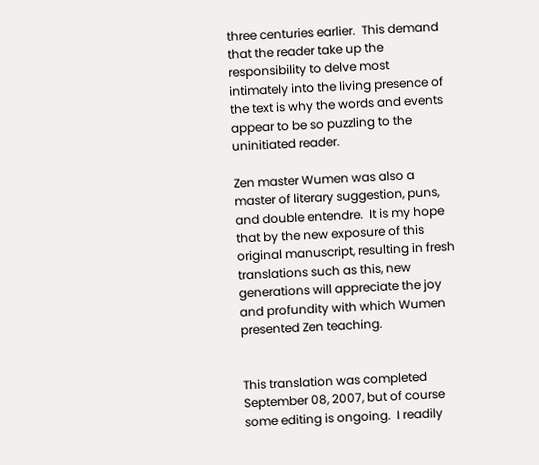three centuries earlier.  This demand that the reader take up the responsibility to delve most intimately into the living presence of the text is why the words and events appear to be so puzzling to the uninitiated reader.

Zen master Wumen was also a master of literary suggestion, puns, and double entendre.  It is my hope that by the new exposure of this original manuscript, resulting in fresh translations such as this, new generations will appreciate the joy and profundity with which Wumen presented Zen teaching.


This translation was completed September 08, 2007, but of course some editing is ongoing.  I readily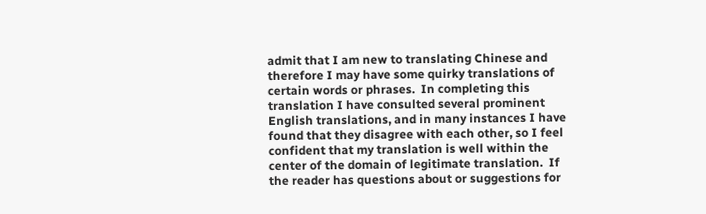admit that I am new to translating Chinese and therefore I may have some quirky translations of certain words or phrases.  In completing this translation I have consulted several prominent English translations, and in many instances I have found that they disagree with each other, so I feel confident that my translation is well within the center of the domain of legitimate translation.  If the reader has questions about or suggestions for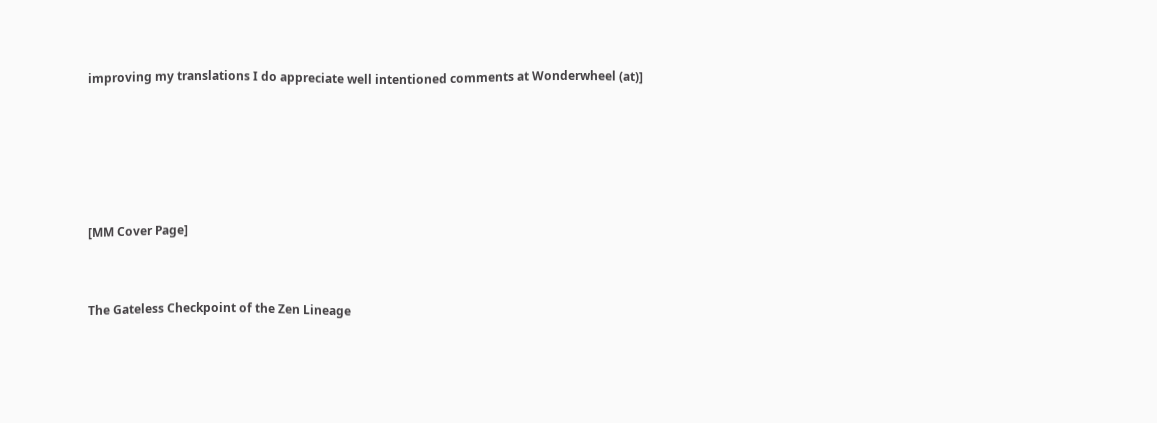improving my translations I do appreciate well intentioned comments at Wonderwheel (at)]





[MM Cover Page]


The Gateless Checkpoint of the Zen Lineage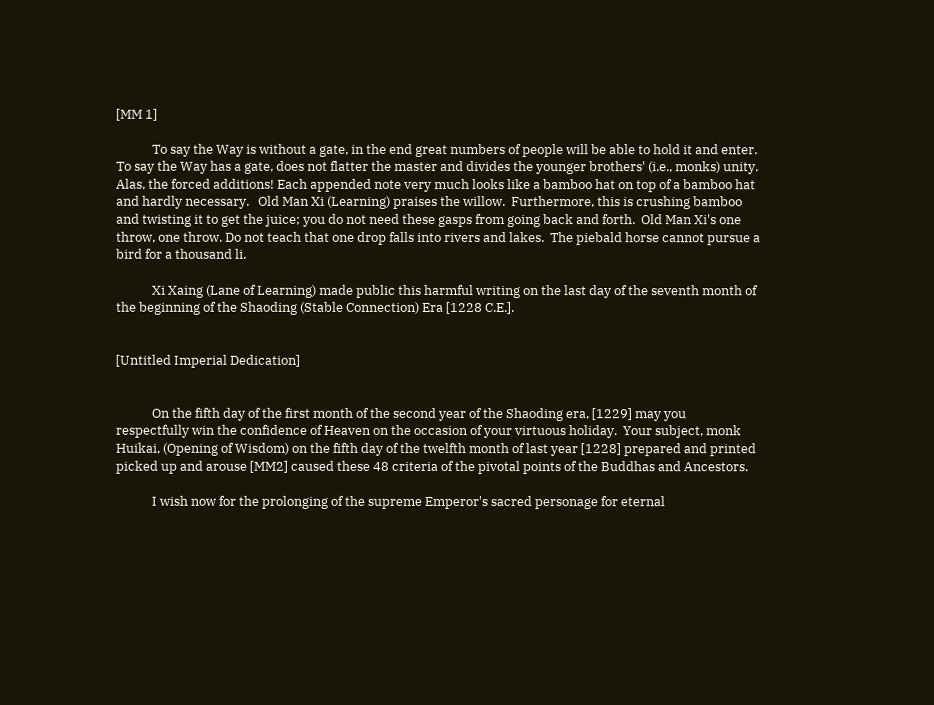[MM 1]

            To say the Way is without a gate, in the end great numbers of people will be able to hold it and enter.  To say the Way has a gate, does not flatter the master and divides the younger brothers' (i.e., monks) unity.  Alas, the forced additions! Each appended note very much looks like a bamboo hat on top of a bamboo hat and hardly necessary.   Old Man Xi (Learning) praises the willow.  Furthermore, this is crushing bamboo and twisting it to get the juice; you do not need these gasps from going back and forth.  Old Man Xi's one throw, one throw. Do not teach that one drop falls into rivers and lakes.  The piebald horse cannot pursue a bird for a thousand li.

            Xi Xaing (Lane of Learning) made public this harmful writing on the last day of the seventh month of the beginning of the Shaoding (Stable Connection) Era [1228 C.E.].


[Untitled Imperial Dedication]


            On the fifth day of the first month of the second year of the Shaoding era, [1229] may you respectfully win the confidence of Heaven on the occasion of your virtuous holiday.  Your subject, monk Huikai, (Opening of Wisdom) on the fifth day of the twelfth month of last year [1228] prepared and printed picked up and arouse [MM2] caused these 48 criteria of the pivotal points of the Buddhas and Ancestors.

            I wish now for the prolonging of the supreme Emperor's sacred personage for eternal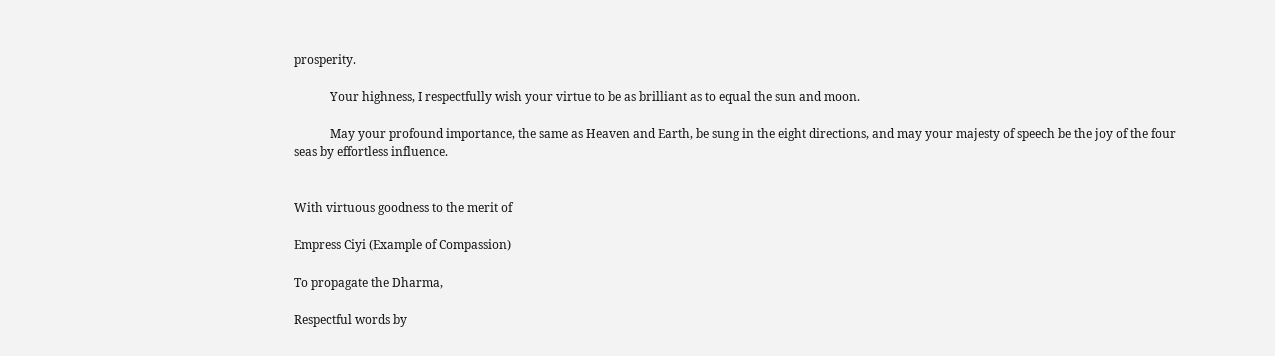prosperity.

            Your highness, I respectfully wish your virtue to be as brilliant as to equal the sun and moon.

            May your profound importance, the same as Heaven and Earth, be sung in the eight directions, and may your majesty of speech be the joy of the four seas by effortless influence.


With virtuous goodness to the merit of

Empress Ciyi (Example of Compassion)

To propagate the Dharma,

Respectful words by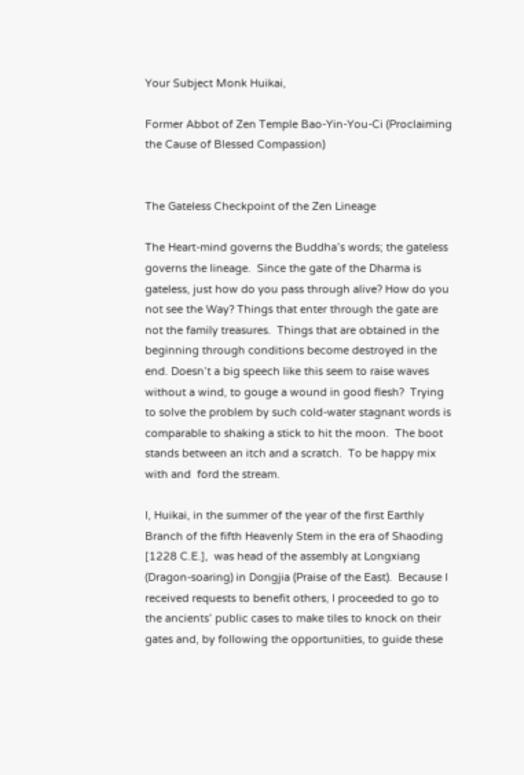Your Subject Monk Huikai,

Former Abbot of Zen Temple Bao-Yin-You-Ci (Proclaiming the Cause of Blessed Compassion)


The Gateless Checkpoint of the Zen Lineage

The Heart-mind governs the Buddha’s words; the gateless governs the lineage.  Since the gate of the Dharma is gateless, just how do you pass through alive? How do you not see the Way? Things that enter through the gate are not the family treasures.  Things that are obtained in the beginning through conditions become destroyed in the end. Doesn’t a big speech like this seem to raise waves without a wind, to gouge a wound in good flesh?  Trying to solve the problem by such cold-water stagnant words is comparable to shaking a stick to hit the moon.  The boot stands between an itch and a scratch.  To be happy mix with and  ford the stream.

I, Huikai, in the summer of the year of the first Earthly Branch of the fifth Heavenly Stem in the era of Shaoding [1228 C.E.],  was head of the assembly at Longxiang (Dragon-soaring) in Dongjia (Praise of the East).  Because I received requests to benefit others, I proceeded to go to the ancients’ public cases to make tiles to knock on their gates and, by following the opportunities, to guide these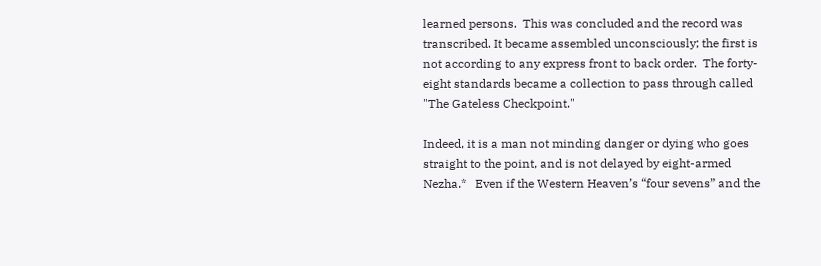learned persons.  This was concluded and the record was transcribed. It became assembled unconsciously; the first is not according to any express front to back order.  The forty-eight standards became a collection to pass through called "The Gateless Checkpoint."

Indeed, it is a man not minding danger or dying who goes straight to the point, and is not delayed by eight-armed Nezha.*   Even if the Western Heaven’s “four sevens” and the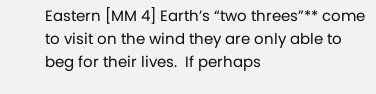Eastern [MM 4] Earth’s “two threes”** come to visit on the wind they are only able to beg for their lives.  If perhaps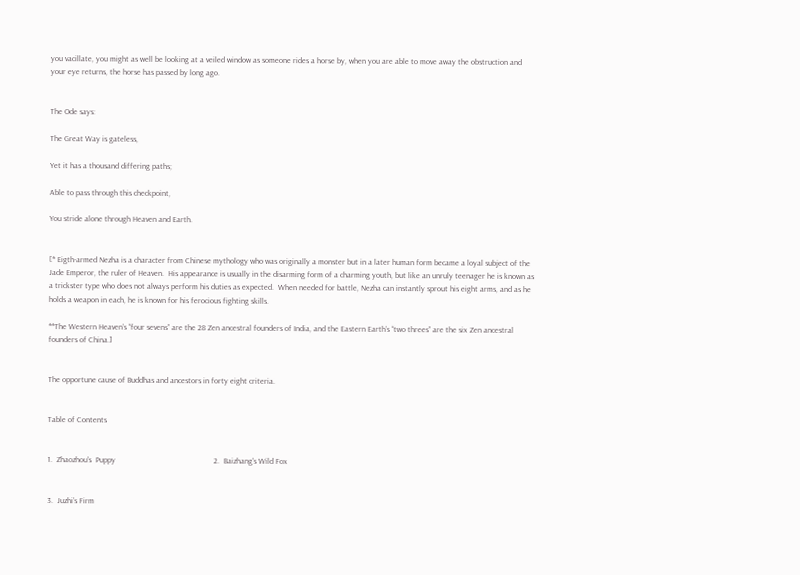you vacillate, you might as well be looking at a veiled window as someone rides a horse by, when you are able to move away the obstruction and your eye returns, the horse has passed by long ago.


The Ode says:

The Great Way is gateless,

Yet it has a thousand differing paths;

Able to pass through this checkpoint,

You stride alone through Heaven and Earth.


[* Eigth-armed Nezha is a character from Chinese mythology who was originally a monster but in a later human form became a loyal subject of the Jade Emperor, the ruler of Heaven.  His appearance is usually in the disarming form of a charming youth, but like an unruly teenager he is known as a trickster type who does not always perform his duties as expected.  When needed for battle, Nezha can instantly sprout his eight arms, and as he holds a weapon in each, he is known for his ferocious fighting skills.

**The Western Heaven’s “four sevens” are the 28 Zen ancestral founders of India, and the Eastern Earth’s “two threes” are the six Zen ancestral founders of China.]


The opportune cause of Buddhas and ancestors in forty eight criteria.


Table of Contents


1.  Zhaozhou's  Puppy                                                 2.  Baizhang's Wild Fox


3.  Juzhi’s Firm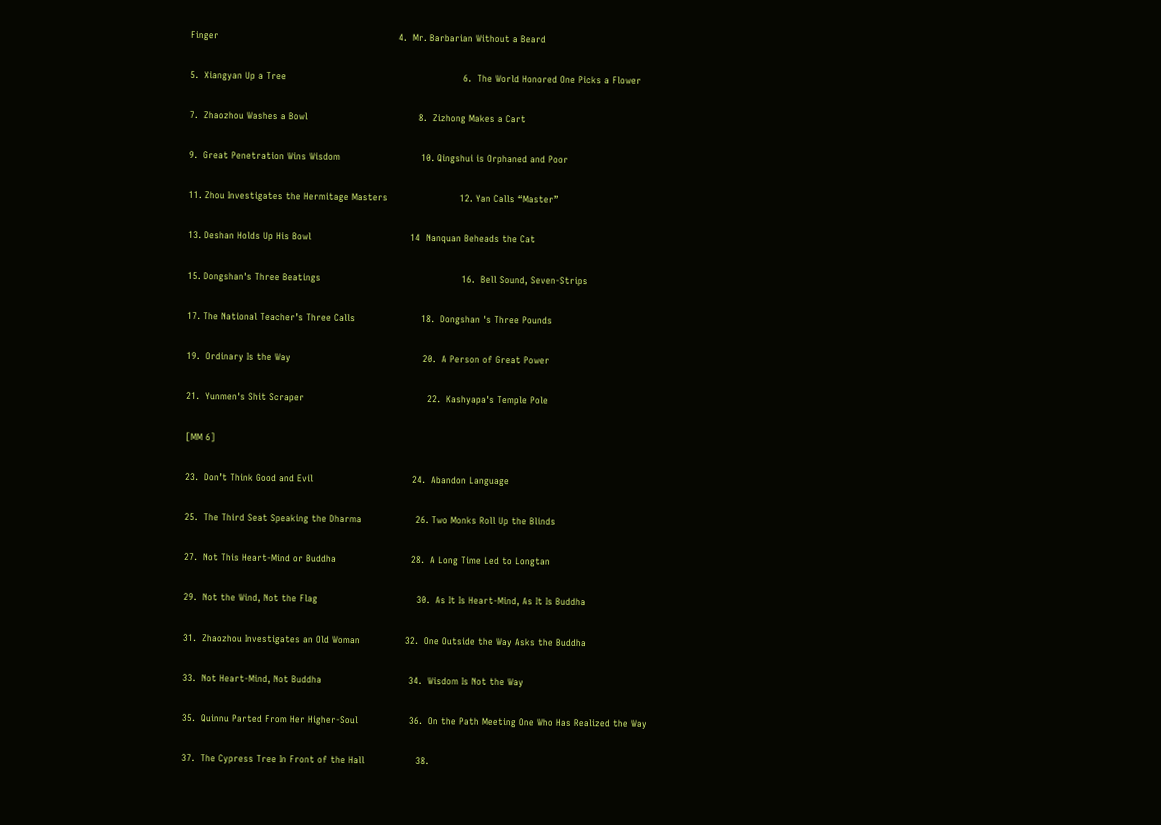Finger                                                            4.  Mr. Barbarian Without a Beard

5.  Xiangyan Up a Tree                                                           6.  The World Honored One Picks a Flower

7.  Zhaozhou Washes a Bowl                                     8.  Zizhong Makes a Cart

9.  Great Penetration Wins Wisdom                           10. Qingshui is Orphaned and Poor

11. Zhou Investigates the Hermitage Masters                        12. Yan Calls “Master”

13. Deshan Holds Up His Bowl                                 14  Nanquan Beheads the Cat

15. Dongshan's Three Beatings                                               16.  Bell Sound, Seven-Strips

17. The National Teacher’s Three Calls                      18.  Dongshan 's Three Pounds

19.  Ordinary Is the Way                                            20.  A Person of Great Power

21.  Yunmen's Shit Scraper                                         22.  Kashyapa's Temple Pole

[MM 6]

23.  Don’t Think Good and Evil                                 24.  Abandon Language

25.  The Third Seat Speaking the Dharma                  26. Two Monks Roll Up the Blinds

27.  Not This Heart-Mind or Buddha                         28.  A Long Time Led to Longtan

29.  Not the Wind, Not the Flag                                 30.  As It Is Heart-Mind, As It Is Buddha

31.  Zhaozhou Investigates an Old Woman               32.  One Outside the Way Asks the Buddha

33.  Not Heart-Mind, Not Buddha                             34.  Wisdom Is Not the Way

35.  Quinnu Parted From Her Higher-Soul                 36.  On the Path Meeting One Who Has Realized the Way

37.  The Cypress Tree In Front of the Hall                 38.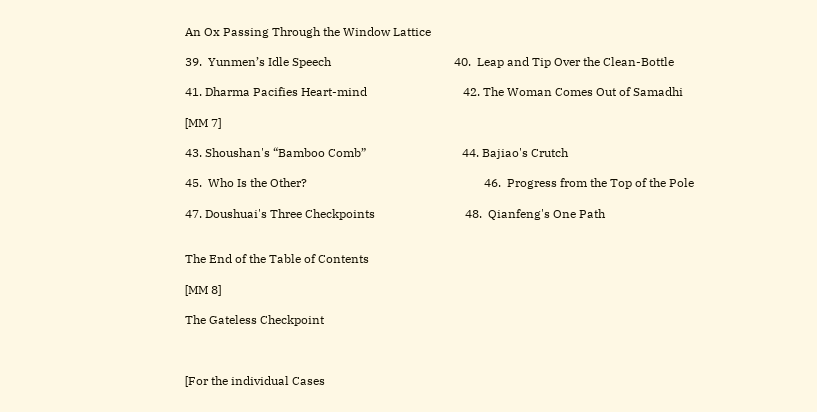An Ox Passing Through the Window Lattice

39.  Yunmen’s Idle Speech                                         40.  Leap and Tip Over the Clean-Bottle

41. Dharma Pacifies Heart-mind                                42. The Woman Comes Out of Samadhi

[MM 7]

43. Shoushan's “Bamboo Comb”                                44. Bajiao's Crutch

45.  Who Is the Other?                                                           46.  Progress from the Top of the Pole

47. Doushuai's Three Checkpoints                              48.  Qianfeng's One Path


The End of the Table of Contents

[MM 8]

The Gateless Checkpoint



[For the individual Cases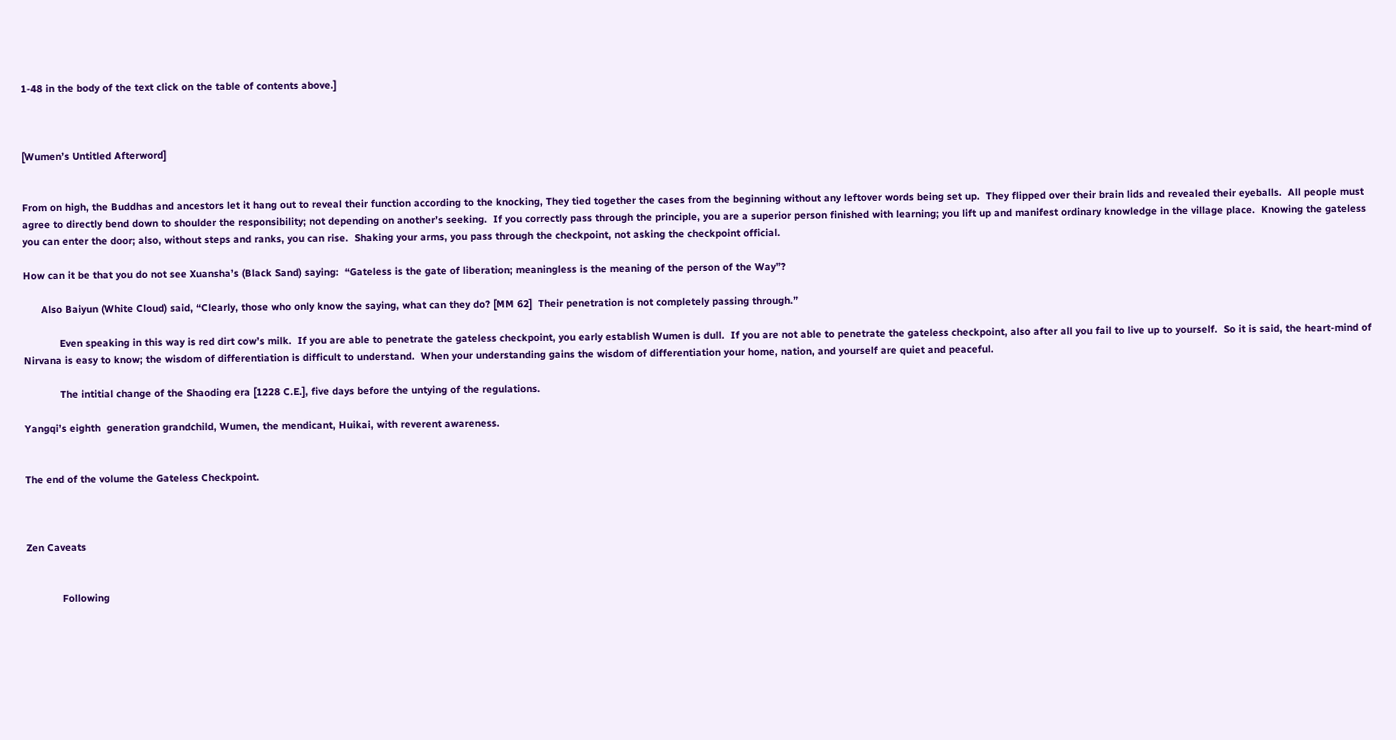1-48 in the body of the text click on the table of contents above.]



[Wumen’s Untitled Afterword]


From on high, the Buddhas and ancestors let it hang out to reveal their function according to the knocking, They tied together the cases from the beginning without any leftover words being set up.  They flipped over their brain lids and revealed their eyeballs.  All people must agree to directly bend down to shoulder the responsibility; not depending on another’s seeking.  If you correctly pass through the principle, you are a superior person finished with learning; you lift up and manifest ordinary knowledge in the village place.  Knowing the gateless you can enter the door; also, without steps and ranks, you can rise.  Shaking your arms, you pass through the checkpoint, not asking the checkpoint official.

How can it be that you do not see Xuansha’s (Black Sand) saying:  “Gateless is the gate of liberation; meaningless is the meaning of the person of the Way”?

      Also Baiyun (White Cloud) said, “Clearly, those who only know the saying, what can they do? [MM 62]  Their penetration is not completely passing through.”

            Even speaking in this way is red dirt cow’s milk.  If you are able to penetrate the gateless checkpoint, you early establish Wumen is dull.  If you are not able to penetrate the gateless checkpoint, also after all you fail to live up to yourself.  So it is said, the heart-mind of Nirvana is easy to know; the wisdom of differentiation is difficult to understand.  When your understanding gains the wisdom of differentiation your home, nation, and yourself are quiet and peaceful.

            The intitial change of the Shaoding era [1228 C.E.], five days before the untying of the regulations.

Yangqi’s eighth  generation grandchild, Wumen, the mendicant, Huikai, with reverent awareness.


The end of the volume the Gateless Checkpoint.



Zen Caveats


            Following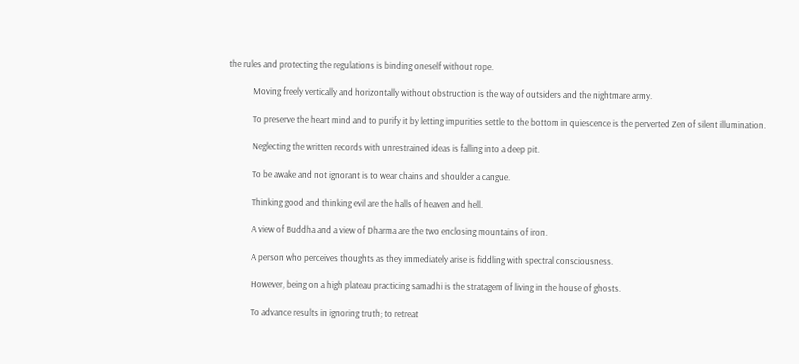the rules and protecting the regulations is binding oneself without rope.

            Moving freely vertically and horizontally without obstruction is the way of outsiders and the nightmare army.

            To preserve the heart mind and to purify it by letting impurities settle to the bottom in quiescence is the perverted Zen of silent illumination.

            Neglecting the written records with unrestrained ideas is falling into a deep pit.

            To be awake and not ignorant is to wear chains and shoulder a cangue.

            Thinking good and thinking evil are the halls of heaven and hell.

            A view of Buddha and a view of Dharma are the two enclosing mountains of iron.

            A person who perceives thoughts as they immediately arise is fiddling with spectral consciousness.

            However, being on a high plateau practicing samadhi is the stratagem of living in the house of ghosts.

            To advance results in ignoring truth; to retreat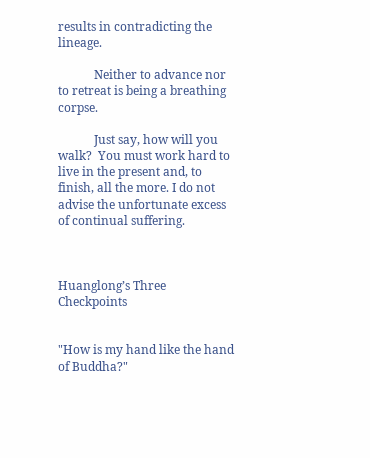results in contradicting the lineage.

            Neither to advance nor to retreat is being a breathing corpse.

            Just say, how will you walk?  You must work hard to live in the present and, to finish, all the more. I do not advise the unfortunate excess of continual suffering.



Huanglong’s Three Checkpoints


"How is my hand like the hand of Buddha?"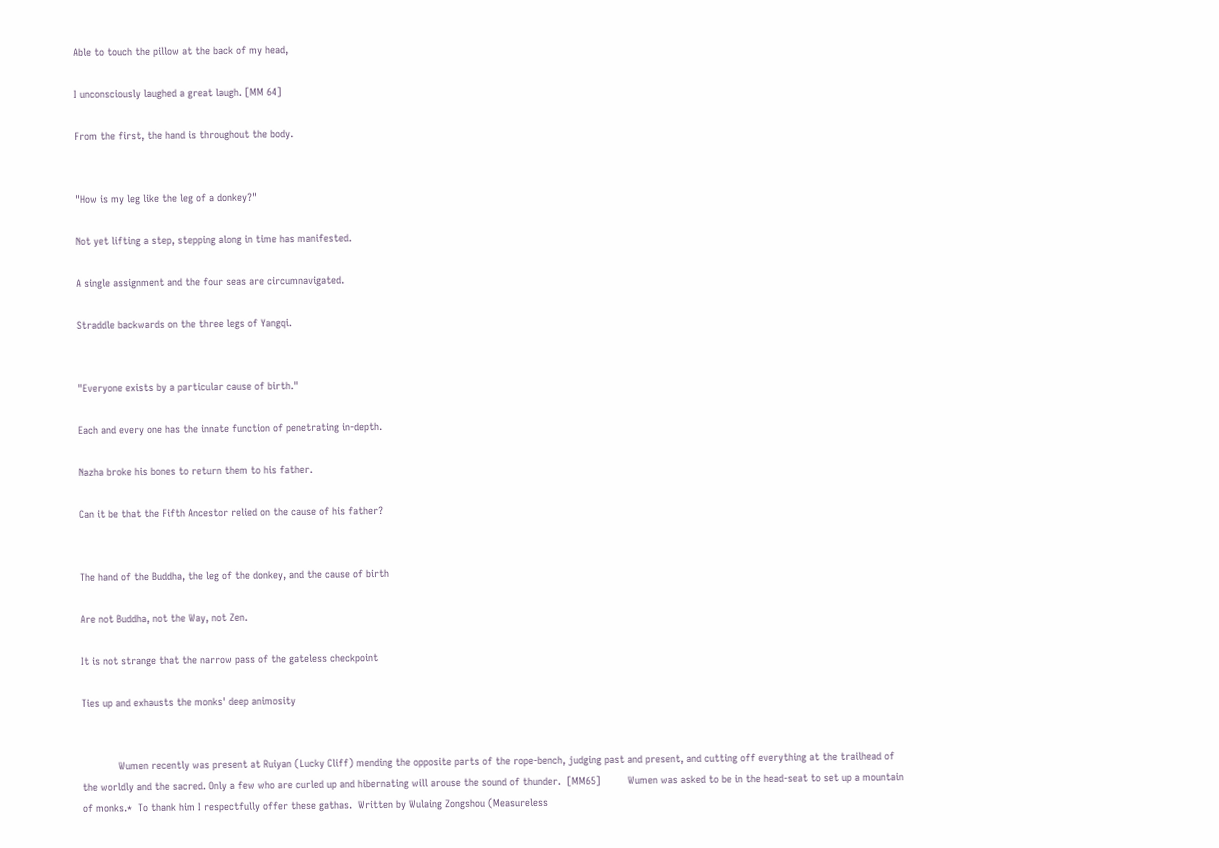Able to touch the pillow at the back of my head,

I unconsciously laughed a great laugh. [MM 64]

From the first, the hand is throughout the body.


"How is my leg like the leg of a donkey?"

Not yet lifting a step, stepping along in time has manifested.

A single assignment and the four seas are circumnavigated.

Straddle backwards on the three legs of Yangqi.


"Everyone exists by a particular cause of birth."

Each and every one has the innate function of penetrating in-depth.

Nazha broke his bones to return them to his father.

Can it be that the Fifth Ancestor relied on the cause of his father?


The hand of the Buddha, the leg of the donkey, and the cause of birth

Are not Buddha, not the Way, not Zen.

It is not strange that the narrow pass of the gateless checkpoint

Ties up and exhausts the monks' deep animosity


            Wumen recently was present at Ruiyan (Lucky Cliff) mending the opposite parts of the rope-bench, judging past and present, and cutting off everything at the trailhead of the worldly and the sacred. Only a few who are curled up and hibernating will arouse the sound of thunder.  [MM65]         Wumen was asked to be in the head-seat to set up a mountain of monks.*  To thank him I respectfully offer these gathas.  Written by Wulaing Zongshou (Measureless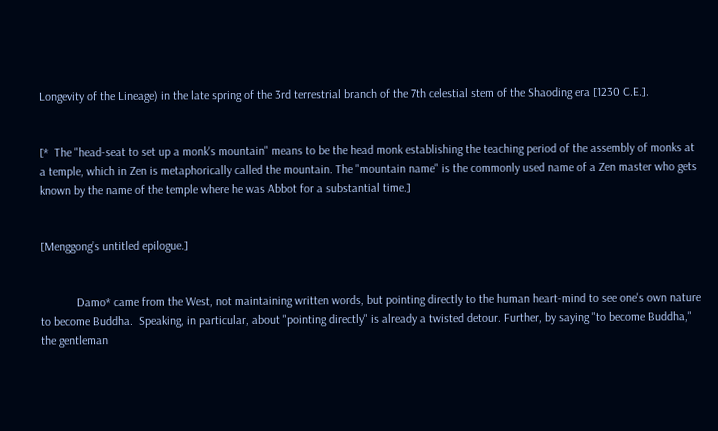Longevity of the Lineage) in the late spring of the 3rd terrestrial branch of the 7th celestial stem of the Shaoding era [1230 C.E.].


[*  The "head-seat to set up a monk's mountain" means to be the head monk establishing the teaching period of the assembly of monks at a temple, which in Zen is metaphorically called the mountain. The "mountain name" is the commonly used name of a Zen master who gets known by the name of the temple where he was Abbot for a substantial time.]


[Menggong’s untitled epilogue.]


            Damo* came from the West, not maintaining written words, but pointing directly to the human heart-mind to see one's own nature to become Buddha.  Speaking, in particular, about "pointing directly" is already a twisted detour. Further, by saying "to become Buddha," the gentleman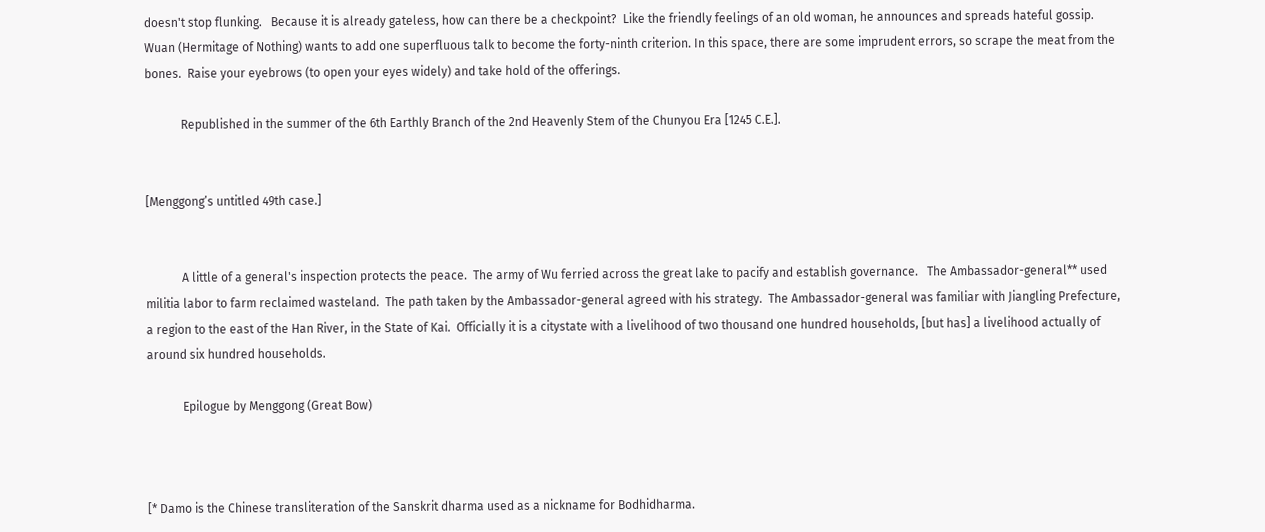doesn't stop flunking.   Because it is already gateless, how can there be a checkpoint?  Like the friendly feelings of an old woman, he announces and spreads hateful gossip.   Wuan (Hermitage of Nothing) wants to add one superfluous talk to become the forty-ninth criterion. In this space, there are some imprudent errors, so scrape the meat from the bones.  Raise your eyebrows (to open your eyes widely) and take hold of the offerings.

            Republished in the summer of the 6th Earthly Branch of the 2nd Heavenly Stem of the Chunyou Era [1245 C.E.].


[Menggong’s untitled 49th case.]


            A little of a general's inspection protects the peace.  The army of Wu ferried across the great lake to pacify and establish governance.   The Ambassador-general** used militia labor to farm reclaimed wasteland.  The path taken by the Ambassador-general agreed with his strategy.  The Ambassador-general was familiar with Jiangling Prefecture, a region to the east of the Han River, in the State of Kai.  Officially it is a citystate with a livelihood of two thousand one hundred households, [but has] a livelihood actually of around six hundred households.

            Epilogue by Menggong (Great Bow)



[* Damo is the Chinese transliteration of the Sanskrit dharma used as a nickname for Bodhidharma.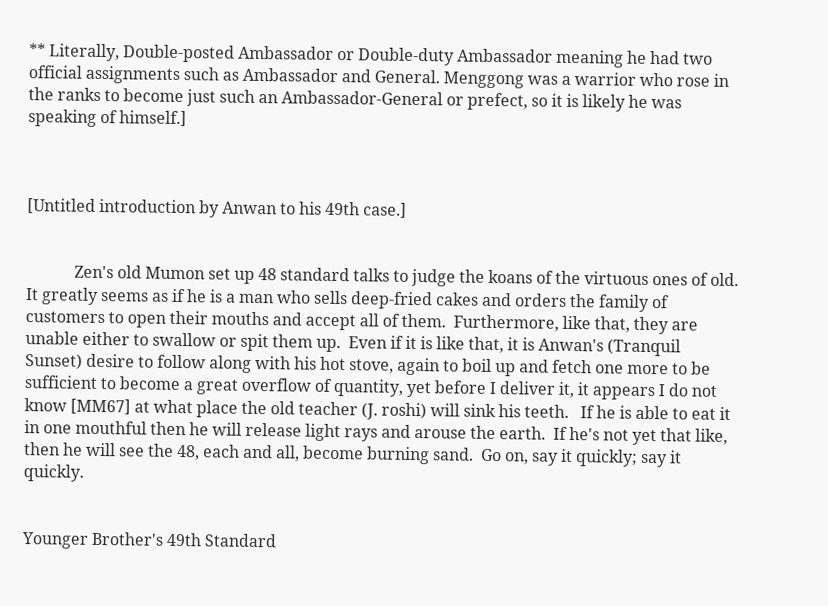** Literally, Double-posted Ambassador or Double-duty Ambassador meaning he had two official assignments such as Ambassador and General. Menggong was a warrior who rose in the ranks to become just such an Ambassador-General or prefect, so it is likely he was speaking of himself.]



[Untitled introduction by Anwan to his 49th case.]


            Zen's old Mumon set up 48 standard talks to judge the koans of the virtuous ones of old.  It greatly seems as if he is a man who sells deep-fried cakes and orders the family of customers to open their mouths and accept all of them.  Furthermore, like that, they are unable either to swallow or spit them up.  Even if it is like that, it is Anwan's (Tranquil Sunset) desire to follow along with his hot stove, again to boil up and fetch one more to be sufficient to become a great overflow of quantity, yet before I deliver it, it appears I do not know [MM67] at what place the old teacher (J. roshi) will sink his teeth.   If he is able to eat it in one mouthful then he will release light rays and arouse the earth.  If he's not yet that like, then he will see the 48, each and all, become burning sand.  Go on, say it quickly; say it quickly.


Younger Brother's 49th Standard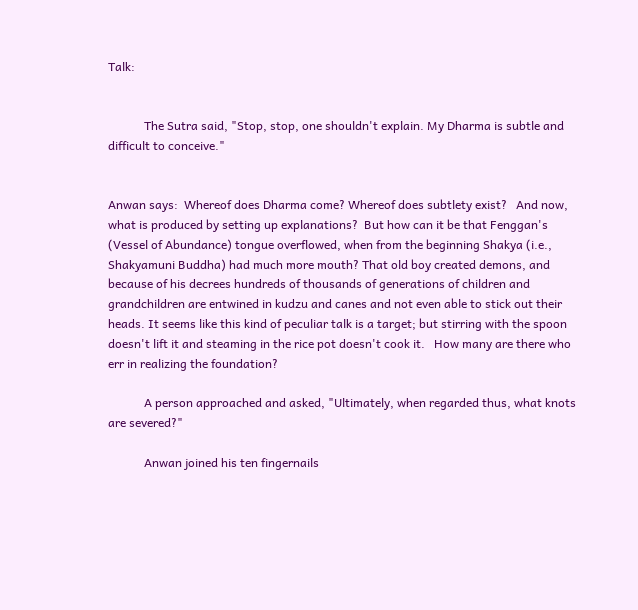Talk:


            The Sutra said, "Stop, stop, one shouldn't explain. My Dharma is subtle and difficult to conceive."


Anwan says:  Whereof does Dharma come? Whereof does subtlety exist?   And now, what is produced by setting up explanations?  But how can it be that Fenggan's (Vessel of Abundance) tongue overflowed, when from the beginning Shakya (i.e., Shakyamuni Buddha) had much more mouth? That old boy created demons, and because of his decrees hundreds of thousands of generations of children and grandchildren are entwined in kudzu and canes and not even able to stick out their heads. It seems like this kind of peculiar talk is a target; but stirring with the spoon doesn't lift it and steaming in the rice pot doesn't cook it.   How many are there who err in realizing the foundation?

            A person approached and asked, "Ultimately, when regarded thus, what knots are severed?"

            Anwan joined his ten fingernails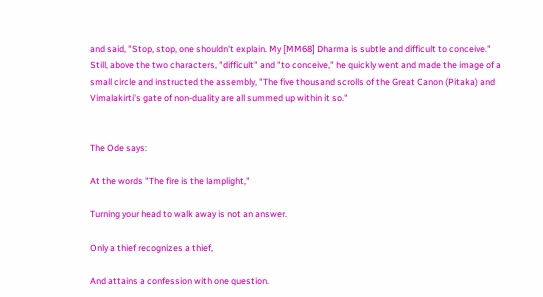and said, "Stop, stop, one shouldn't explain. My [MM68] Dharma is subtle and difficult to conceive."  Still, above the two characters, "difficult" and "to conceive," he quickly went and made the image of a small circle and instructed the assembly, "The five thousand scrolls of the Great Canon (Pitaka) and Vimalakirti's gate of non-duality are all summed up within it so."


The Ode says:

At the words "The fire is the lamplight,"

Turning your head to walk away is not an answer.

Only a thief recognizes a thief,

And attains a confession with one question.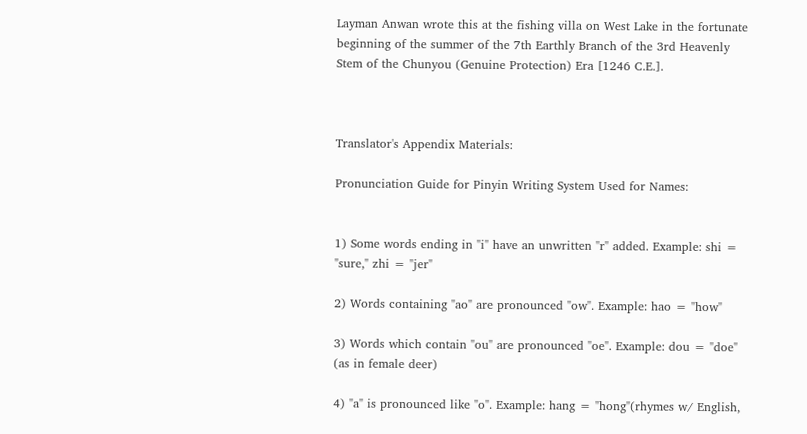Layman Anwan wrote this at the fishing villa on West Lake in the fortunate beginning of the summer of the 7th Earthly Branch of the 3rd Heavenly Stem of the Chunyou (Genuine Protection) Era [1246 C.E.].



Translator's Appendix Materials:

Pronunciation Guide for Pinyin Writing System Used for Names:


1) Some words ending in "i" have an unwritten "r" added. Example: shi = "sure," zhi = "jer"

2) Words containing "ao" are pronounced "ow". Example: hao = "how"

3) Words which contain "ou" are pronounced "oe". Example: dou = "doe" (as in female deer)

4) "a" is pronounced like "o". Example: hang = "hong"(rhymes w/ English,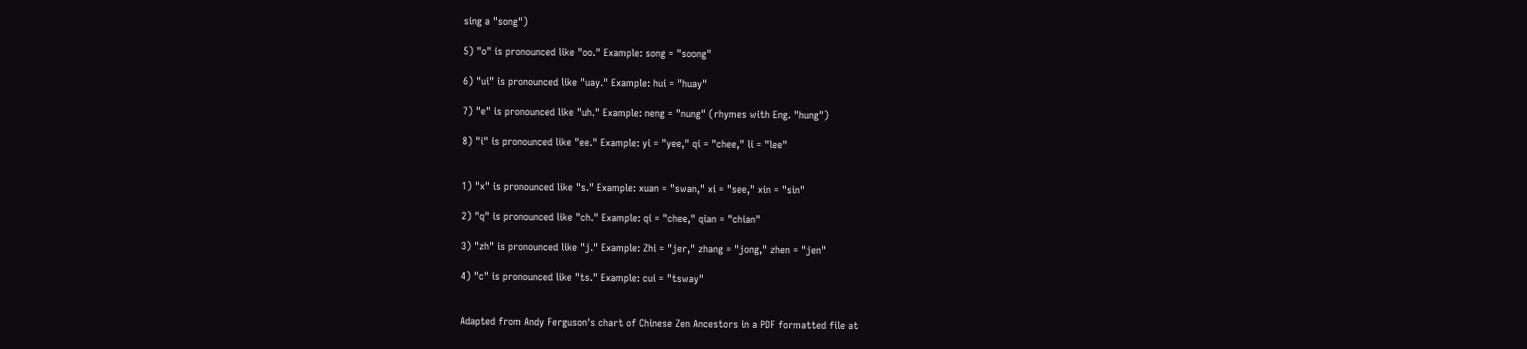sing a "song")

5) "o" is pronounced like "oo." Example: song = "soong"

6) "ui" is pronounced like "uay." Example: hui = "huay"

7) "e" is pronounced like "uh." Example: neng = "nung" (rhymes with Eng. "hung")

8) "i" is pronounced like "ee." Example: yi = "yee," qi = "chee," li = "lee"


1) "x" is pronounced like "s." Example: xuan = "swan," xi = "see," xin = "sin"

2) "q" is pronounced like "ch." Example: qi = "chee," qian = "chian"

3) "zh" is pronounced like "j." Example: Zhi = "jer," zhang = "jong," zhen = "jen"

4) "c" is pronounced like "ts." Example: cui = "tsway"


Adapted from Andy Ferguson's chart of Chinese Zen Ancestors in a PDF formatted file at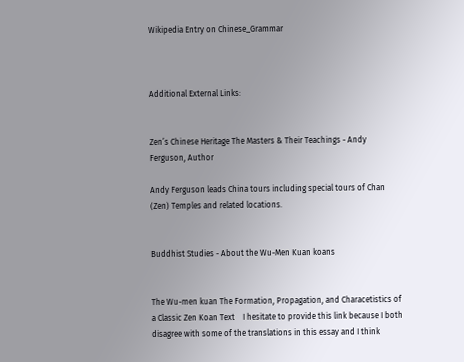Wikipedia Entry on Chinese_Grammar



Additional External Links:


Zen’s Chinese Heritage The Masters & Their Teachings - Andy Ferguson, Author

Andy Ferguson leads China tours including special tours of Chan (Zen) Temples and related locations.


Buddhist Studies - About the Wu-Men Kuan koans


The Wu-men kuan The Formation, Propagation, and Characetistics of a Classic Zen Koan Text    I hesitate to provide this link because I both disagree with some of the translations in this essay and I think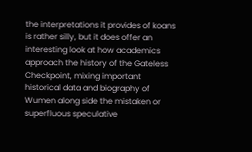the interpretations it provides of koans is rather silly, but it does offer an interesting look at how academics approach the history of the Gateless Checkpoint, mixing important historical data and biography of Wumen along side the mistaken or superfluous speculative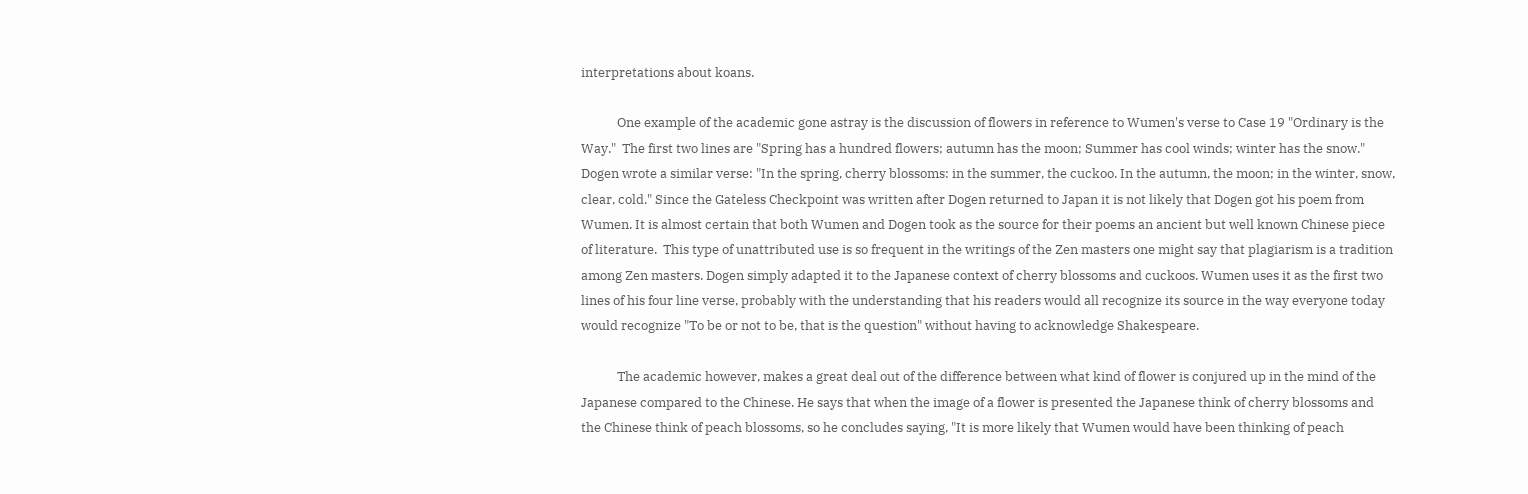interpretations about koans.

            One example of the academic gone astray is the discussion of flowers in reference to Wumen's verse to Case 19 "Ordinary is the Way."  The first two lines are "Spring has a hundred flowers; autumn has the moon; Summer has cool winds; winter has the snow." Dogen wrote a similar verse: "In the spring, cherry blossoms: in the summer, the cuckoo. In the autumn, the moon; in the winter, snow, clear, cold." Since the Gateless Checkpoint was written after Dogen returned to Japan it is not likely that Dogen got his poem from Wumen. It is almost certain that both Wumen and Dogen took as the source for their poems an ancient but well known Chinese piece of literature.  This type of unattributed use is so frequent in the writings of the Zen masters one might say that plagiarism is a tradition among Zen masters. Dogen simply adapted it to the Japanese context of cherry blossoms and cuckoos. Wumen uses it as the first two lines of his four line verse, probably with the understanding that his readers would all recognize its source in the way everyone today would recognize "To be or not to be, that is the question" without having to acknowledge Shakespeare.

            The academic however, makes a great deal out of the difference between what kind of flower is conjured up in the mind of the Japanese compared to the Chinese. He says that when the image of a flower is presented the Japanese think of cherry blossoms and the Chinese think of peach blossoms, so he concludes saying, "It is more likely that Wumen would have been thinking of peach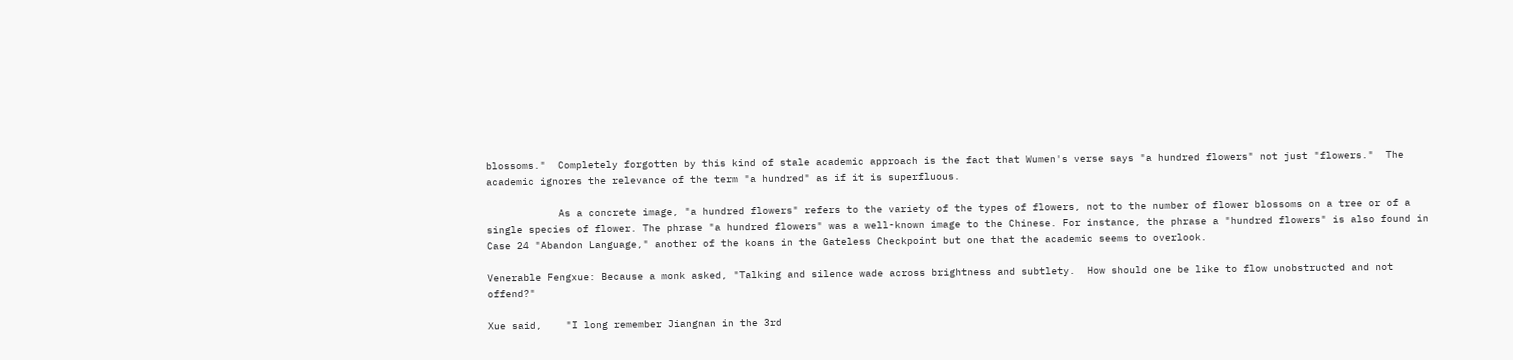blossoms."  Completely forgotten by this kind of stale academic approach is the fact that Wumen's verse says "a hundred flowers" not just "flowers."  The academic ignores the relevance of the term "a hundred" as if it is superfluous.

            As a concrete image, "a hundred flowers" refers to the variety of the types of flowers, not to the number of flower blossoms on a tree or of a single species of flower. The phrase "a hundred flowers" was a well-known image to the Chinese. For instance, the phrase a "hundred flowers" is also found in Case 24 "Abandon Language," another of the koans in the Gateless Checkpoint but one that the academic seems to overlook.

Venerable Fengxue: Because a monk asked, "Talking and silence wade across brightness and subtlety.  How should one be like to flow unobstructed and not offend?"

Xue said,    "I long remember Jiangnan in the 3rd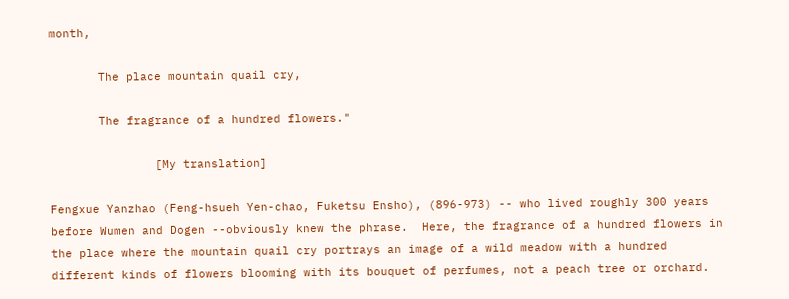month,

       The place mountain quail cry,

       The fragrance of a hundred flowers."

               [My translation]

Fengxue Yanzhao (Feng-hsueh Yen-chao, Fuketsu Ensho), (896-973) -- who lived roughly 300 years before Wumen and Dogen --obviously knew the phrase.  Here, the fragrance of a hundred flowers in the place where the mountain quail cry portrays an image of a wild meadow with a hundred different kinds of flowers blooming with its bouquet of perfumes, not a peach tree or orchard.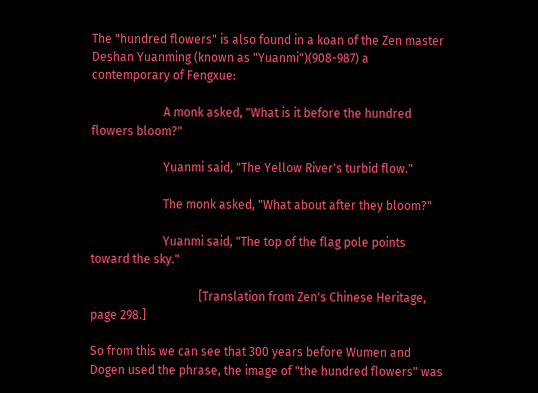The "hundred flowers" is also found in a koan of the Zen master Deshan Yuanming (known as "Yuanmi")(908-987) a contemporary of Fengxue:

                        A monk asked, "What is it before the hundred flowers bloom?"

                        Yuanmi said, "The Yellow River's turbid flow."

                        The monk asked, "What about after they bloom?"

                        Yuanmi said, "The top of the flag pole points toward the sky."

                                    [Translation from Zen's Chinese Heritage, page 298.]

So from this we can see that 300 years before Wumen and Dogen used the phrase, the image of "the hundred flowers" was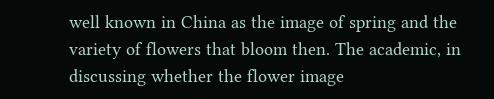well known in China as the image of spring and the variety of flowers that bloom then. The academic, in discussing whether the flower image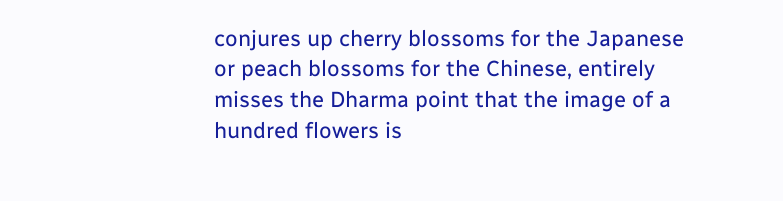conjures up cherry blossoms for the Japanese or peach blossoms for the Chinese, entirely misses the Dharma point that the image of a hundred flowers is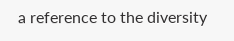a reference to the diversity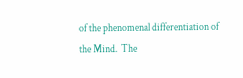of the phenomenal differentiation of the Mind.  The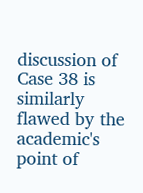discussion of Case 38 is similarly flawed by the academic's point of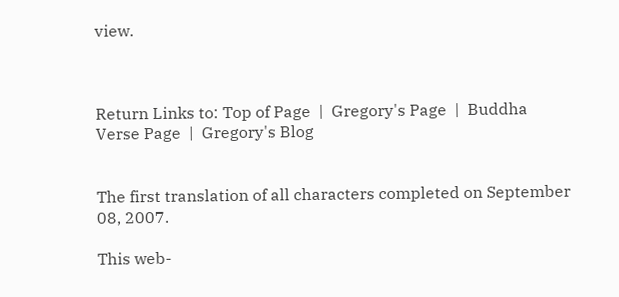view.



Return Links to: Top of Page  |  Gregory's Page  |  Buddha Verse Page  |  Gregory's Blog


The first translation of all characters completed on September 08, 2007.

This web-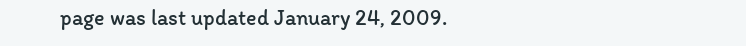page was last updated January 24, 2009.